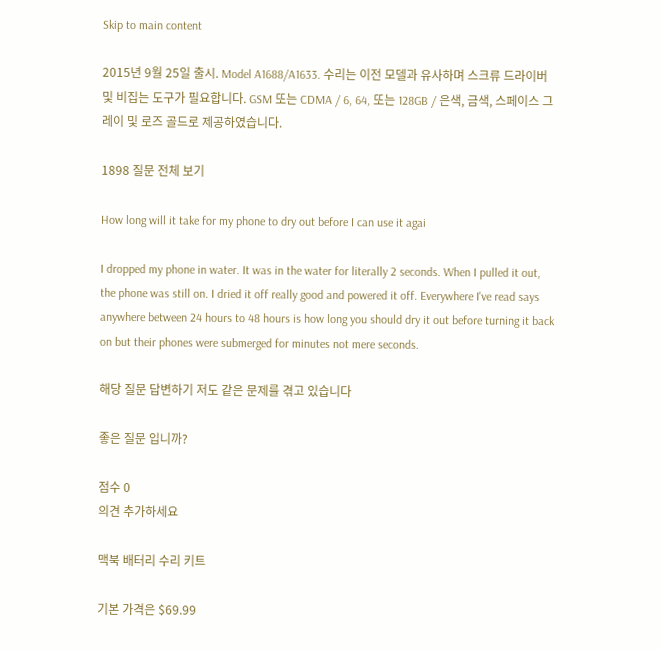Skip to main content

2015년 9월 25일 출시. Model A1688/A1633. 수리는 이전 모델과 유사하며 스크류 드라이버 및 비집는 도구가 필요합니다. GSM 또는 CDMA / 6, 64, 또는 128GB / 은색, 금색, 스페이스 그레이 및 로즈 골드로 제공하였습니다.

1898 질문 전체 보기

How long will it take for my phone to dry out before I can use it agai

I dropped my phone in water. It was in the water for literally 2 seconds. When I pulled it out, the phone was still on. I dried it off really good and powered it off. Everywhere I've read says anywhere between 24 hours to 48 hours is how long you should dry it out before turning it back on but their phones were submerged for minutes not mere seconds.

해당 질문 답변하기 저도 같은 문제를 겪고 있습니다

좋은 질문 입니까?

점수 0
의견 추가하세요

맥북 배터리 수리 키트

기본 가격은 $69.99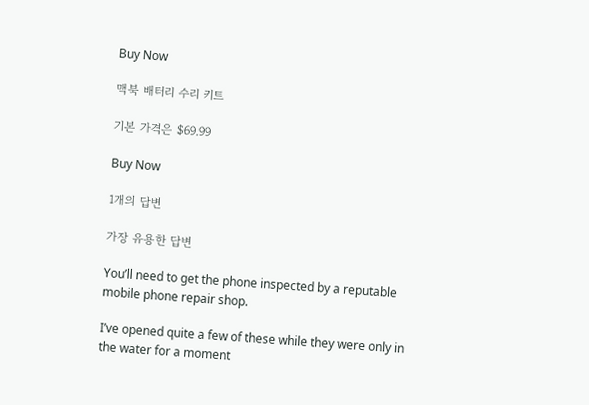Buy Now

맥북 배터리 수리 키트

기본 가격은 $69.99

Buy Now

1개의 답변

가장 유용한 답변

You’ll need to get the phone inspected by a reputable mobile phone repair shop.

I’ve opened quite a few of these while they were only in the water for a moment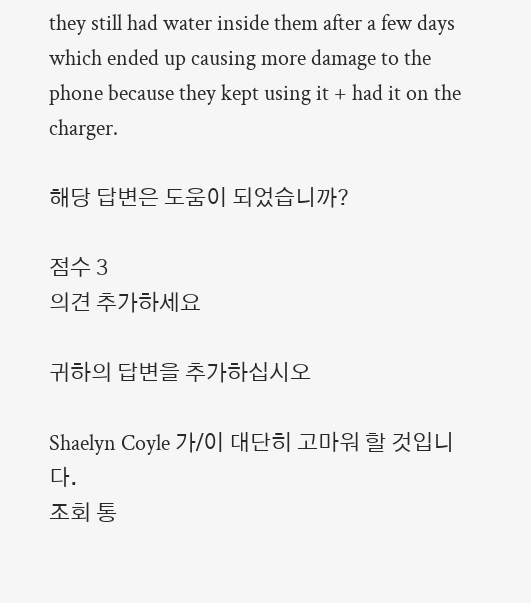they still had water inside them after a few days which ended up causing more damage to the phone because they kept using it + had it on the charger.

해당 답변은 도움이 되었습니까?

점수 3
의견 추가하세요

귀하의 답변을 추가하십시오

Shaelyn Coyle 가/이 대단히 고마워 할 것입니다.
조회 통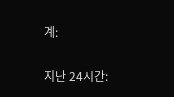계:

지난 24시간: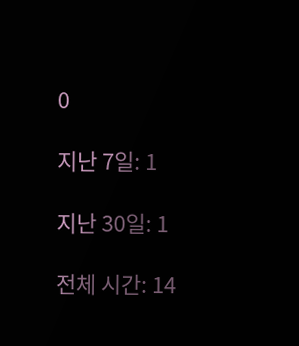0

지난 7일: 1

지난 30일: 1

전체 시간: 14